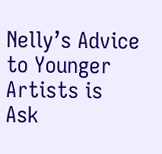Nelly’s Advice to Younger Artists is Ask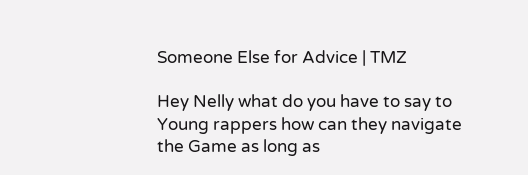Someone Else for Advice | TMZ

Hey Nelly what do you have to say to Young rappers how can they navigate the Game as long as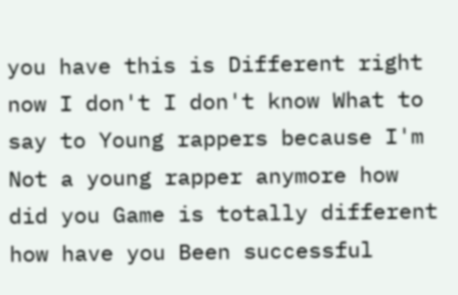you have this is Different right now I don't I don't know What to say to Young rappers because I'm Not a young rapper anymore how did you Game is totally different how have you Been successful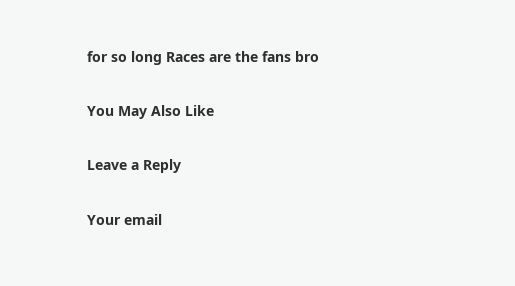for so long Races are the fans bro

You May Also Like

Leave a Reply

Your email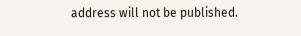address will not be published.